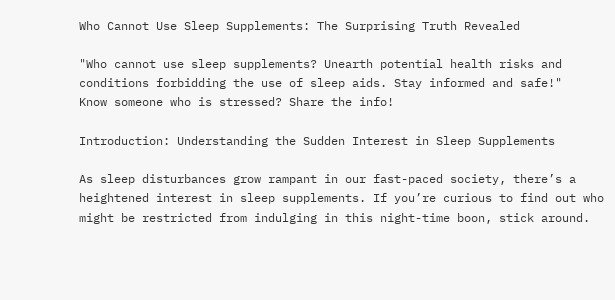Who Cannot Use Sleep Supplements: The Surprising Truth Revealed

"Who cannot use sleep supplements? Unearth potential health risks and conditions forbidding the use of sleep aids. Stay informed and safe!"
Know someone who is stressed? Share the info!

Introduction: Understanding the Sudden Interest in Sleep Supplements

As sleep disturbances grow rampant in our fast-paced society, there’s a heightened interest in sleep supplements. If you’re curious to find out who might be restricted from indulging in this night-time boon, stick around.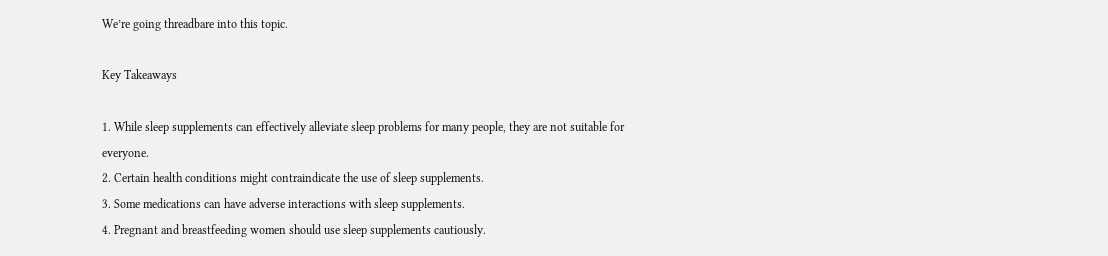We’re going threadbare into this topic.

Key Takeaways

1. While sleep supplements can effectively alleviate sleep problems for many people, they are not suitable for everyone.
2. Certain health conditions might contraindicate the use of sleep supplements.
3. Some medications can have adverse interactions with sleep supplements.
4. Pregnant and breastfeeding women should use sleep supplements cautiously.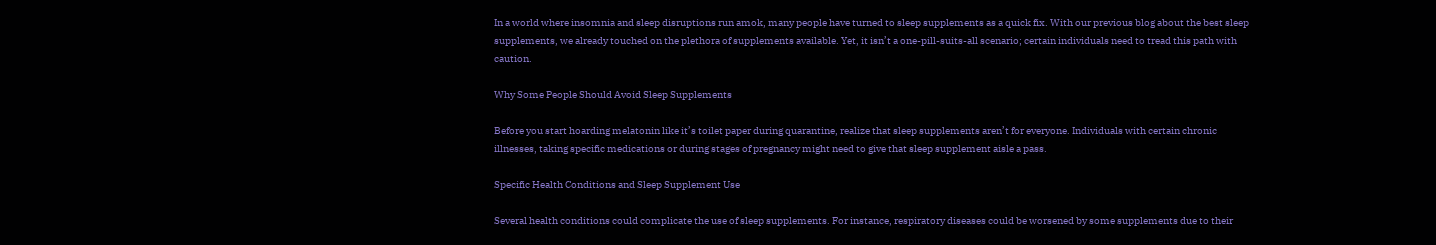In a world where insomnia and sleep disruptions run amok, many people have turned to sleep supplements as a quick fix. With our previous blog about the best sleep supplements, we already touched on the plethora of supplements available. Yet, it isn’t a one-pill-suits-all scenario; certain individuals need to tread this path with caution.

Why Some People Should Avoid Sleep Supplements

Before you start hoarding melatonin like it’s toilet paper during quarantine, realize that sleep supplements aren’t for everyone. Individuals with certain chronic illnesses, taking specific medications or during stages of pregnancy might need to give that sleep supplement aisle a pass.

Specific Health Conditions and Sleep Supplement Use

Several health conditions could complicate the use of sleep supplements. For instance, respiratory diseases could be worsened by some supplements due to their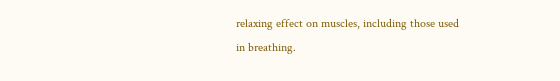relaxing effect on muscles, including those used in breathing.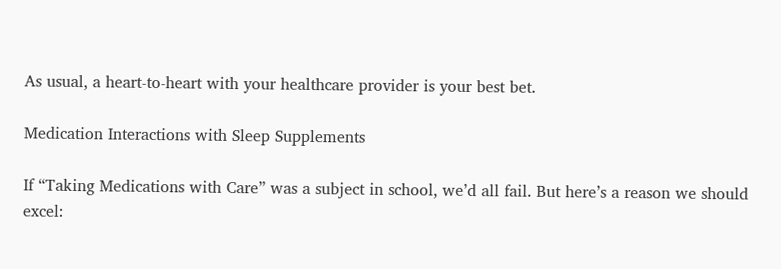As usual, a heart-to-heart with your healthcare provider is your best bet.

Medication Interactions with Sleep Supplements

If “Taking Medications with Care” was a subject in school, we’d all fail. But here’s a reason we should excel: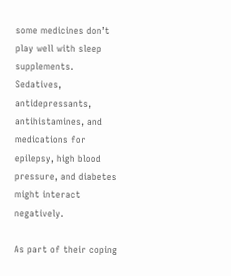some medicines don’t play well with sleep supplements. Sedatives, antidepressants, antihistamines, and medications for epilepsy, high blood pressure, and diabetes might interact negatively.

As part of their coping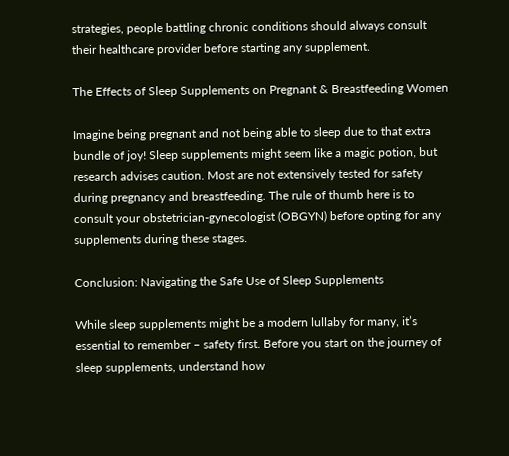strategies, people battling chronic conditions should always consult their healthcare provider before starting any supplement.

The Effects of Sleep Supplements on Pregnant & Breastfeeding Women

Imagine being pregnant and not being able to sleep due to that extra bundle of joy! Sleep supplements might seem like a magic potion, but research advises caution. Most are not extensively tested for safety during pregnancy and breastfeeding. The rule of thumb here is to consult your obstetrician-gynecologist (OBGYN) before opting for any supplements during these stages.

Conclusion: Navigating the Safe Use of Sleep Supplements

While sleep supplements might be a modern lullaby for many, it’s essential to remember – safety first. Before you start on the journey of sleep supplements, understand how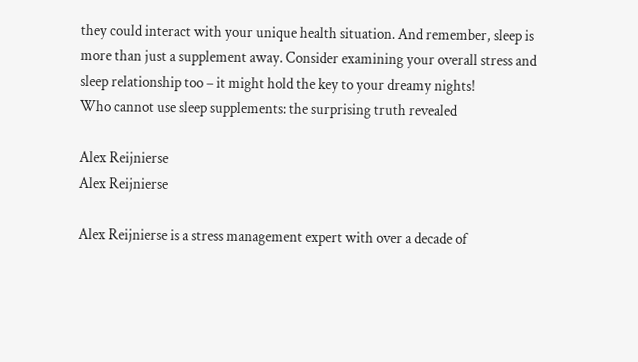they could interact with your unique health situation. And remember, sleep is more than just a supplement away. Consider examining your overall stress and sleep relationship too – it might hold the key to your dreamy nights!
Who cannot use sleep supplements: the surprising truth revealed

Alex Reijnierse
Alex Reijnierse

Alex Reijnierse is a stress management expert with over a decade of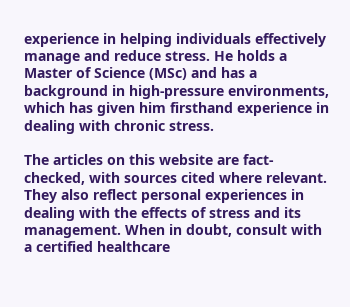experience in helping individuals effectively manage and reduce stress. He holds a Master of Science (MSc) and has a background in high-pressure environments, which has given him firsthand experience in dealing with chronic stress.

The articles on this website are fact-checked, with sources cited where relevant. They also reflect personal experiences in dealing with the effects of stress and its management. When in doubt, consult with a certified healthcare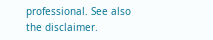professional. See also the disclaimer.